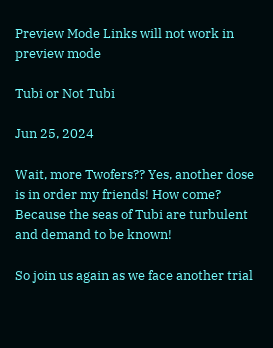Preview Mode Links will not work in preview mode

Tubi or Not Tubi

Jun 25, 2024

Wait, more Twofers?? Yes, another dose is in order my friends! How come? Because the seas of Tubi are turbulent and demand to be known!

So join us again as we face another trial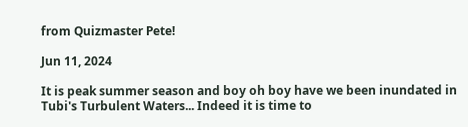from Quizmaster Pete!

Jun 11, 2024

It is peak summer season and boy oh boy have we been inundated in Tubi's Turbulent Waters... Indeed it is time to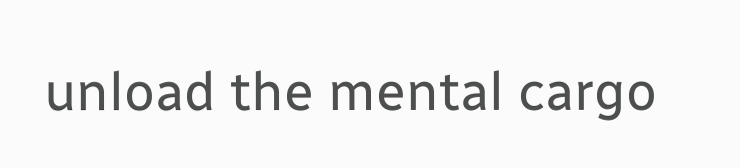unload the mental cargo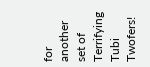for another set of Terrifying Tubi Twofers!